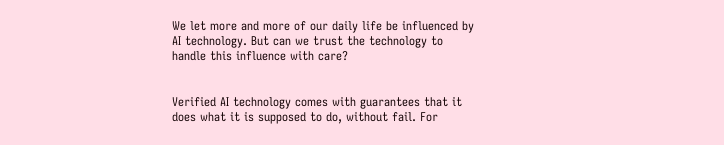We let more and more of our daily life be influenced by AI technology. But can we trust the technology to handle this influence with care?


Verified AI technology comes with guarantees that it does what it is supposed to do, without fail. For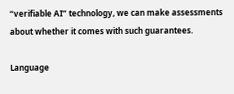“verifiable AI” technology, we can make assessments about whether it comes with such guarantees.

Language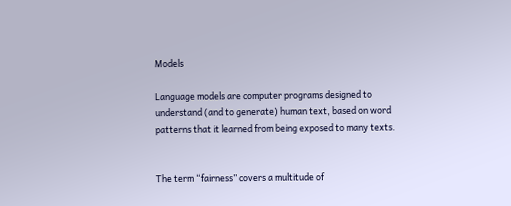Models

Language models are computer programs designed to understand (and to generate) human text, based on word patterns that it learned from being exposed to many texts.


The term “fairness” covers a multitude of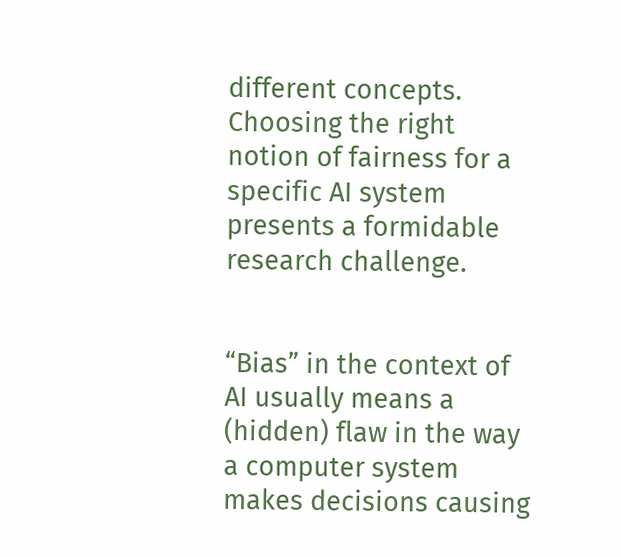different concepts. Choosing the right notion of fairness for a specific AI system presents a formidable research challenge.


“Bias” in the context of AI usually means a (hidden) flaw in the way a computer system makes decisions causing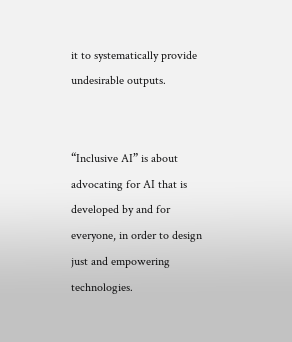it to systematically provide undesirable outputs.


“Inclusive AI” is about advocating for AI that is developed by and for everyone, in order to design just and empowering technologies.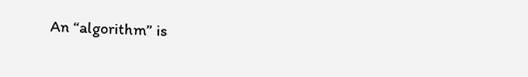An “algorithm” is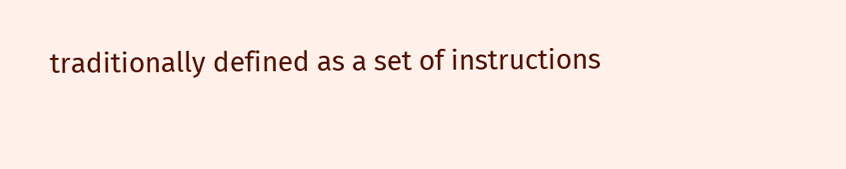traditionally defined as a set of instructions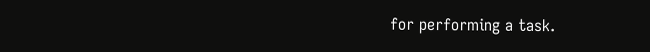for performing a task.